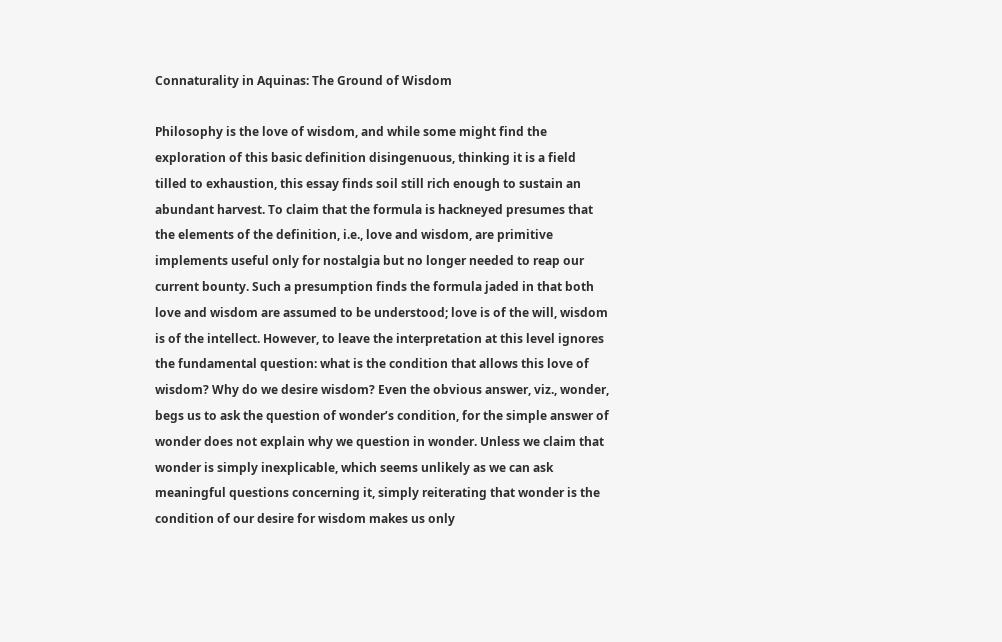Connaturality in Aquinas: The Ground of Wisdom

Philosophy is the love of wisdom, and while some might find the exploration of this basic definition disingenuous, thinking it is a field tilled to exhaustion, this essay finds soil still rich enough to sustain an abundant harvest. To claim that the formula is hackneyed presumes that the elements of the definition, i.e., love and wisdom, are primitive implements useful only for nostalgia but no longer needed to reap our current bounty. Such a presumption finds the formula jaded in that both love and wisdom are assumed to be understood; love is of the will, wisdom is of the intellect. However, to leave the interpretation at this level ignores the fundamental question: what is the condition that allows this love of wisdom? Why do we desire wisdom? Even the obvious answer, viz., wonder, begs us to ask the question of wonder’s condition, for the simple answer of wonder does not explain why we question in wonder. Unless we claim that wonder is simply inexplicable, which seems unlikely as we can ask meaningful questions concerning it, simply reiterating that wonder is the condition of our desire for wisdom makes us only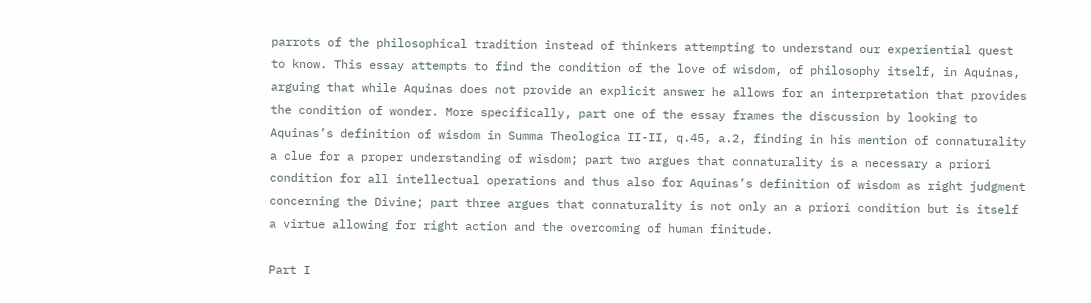parrots of the philosophical tradition instead of thinkers attempting to understand our experiential quest to know. This essay attempts to find the condition of the love of wisdom, of philosophy itself, in Aquinas, arguing that while Aquinas does not provide an explicit answer he allows for an interpretation that provides the condition of wonder. More specifically, part one of the essay frames the discussion by looking to Aquinas’s definition of wisdom in Summa Theologica II-II, q.45, a.2, finding in his mention of connaturality a clue for a proper understanding of wisdom; part two argues that connaturality is a necessary a priori condition for all intellectual operations and thus also for Aquinas’s definition of wisdom as right judgment concerning the Divine; part three argues that connaturality is not only an a priori condition but is itself a virtue allowing for right action and the overcoming of human finitude.

Part I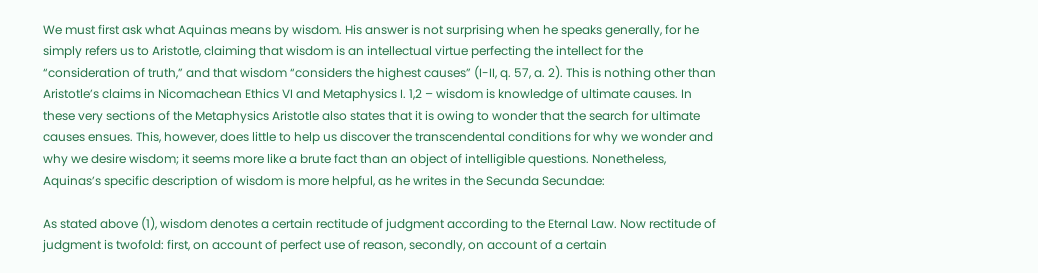We must first ask what Aquinas means by wisdom. His answer is not surprising when he speaks generally, for he simply refers us to Aristotle, claiming that wisdom is an intellectual virtue perfecting the intellect for the “consideration of truth,” and that wisdom “considers the highest causes” (I-II, q. 57, a. 2). This is nothing other than Aristotle’s claims in Nicomachean Ethics VI and Metaphysics I. 1,2 – wisdom is knowledge of ultimate causes. In these very sections of the Metaphysics Aristotle also states that it is owing to wonder that the search for ultimate causes ensues. This, however, does little to help us discover the transcendental conditions for why we wonder and why we desire wisdom; it seems more like a brute fact than an object of intelligible questions. Nonetheless, Aquinas’s specific description of wisdom is more helpful, as he writes in the Secunda Secundae:

As stated above (1), wisdom denotes a certain rectitude of judgment according to the Eternal Law. Now rectitude of judgment is twofold: first, on account of perfect use of reason, secondly, on account of a certain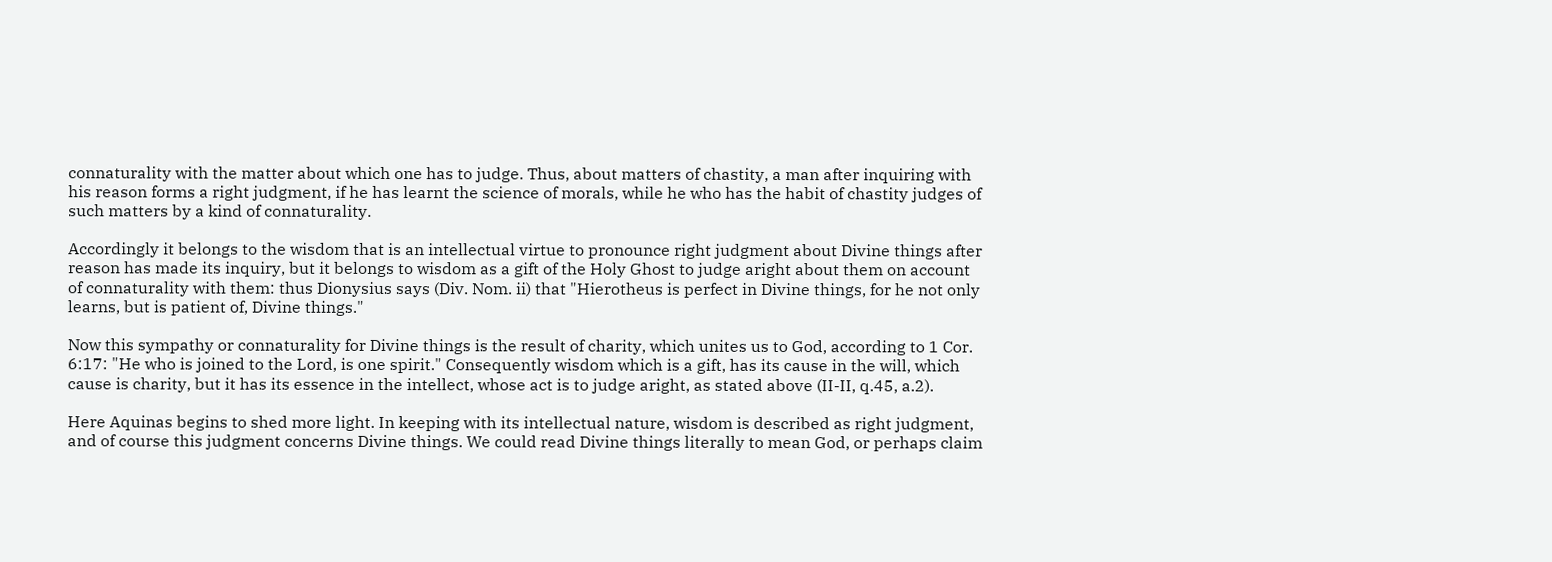connaturality with the matter about which one has to judge. Thus, about matters of chastity, a man after inquiring with his reason forms a right judgment, if he has learnt the science of morals, while he who has the habit of chastity judges of such matters by a kind of connaturality.

Accordingly it belongs to the wisdom that is an intellectual virtue to pronounce right judgment about Divine things after reason has made its inquiry, but it belongs to wisdom as a gift of the Holy Ghost to judge aright about them on account of connaturality with them: thus Dionysius says (Div. Nom. ii) that "Hierotheus is perfect in Divine things, for he not only learns, but is patient of, Divine things."

Now this sympathy or connaturality for Divine things is the result of charity, which unites us to God, according to 1 Cor. 6:17: "He who is joined to the Lord, is one spirit." Consequently wisdom which is a gift, has its cause in the will, which cause is charity, but it has its essence in the intellect, whose act is to judge aright, as stated above (II-II, q.45, a.2).

Here Aquinas begins to shed more light. In keeping with its intellectual nature, wisdom is described as right judgment, and of course this judgment concerns Divine things. We could read Divine things literally to mean God, or perhaps claim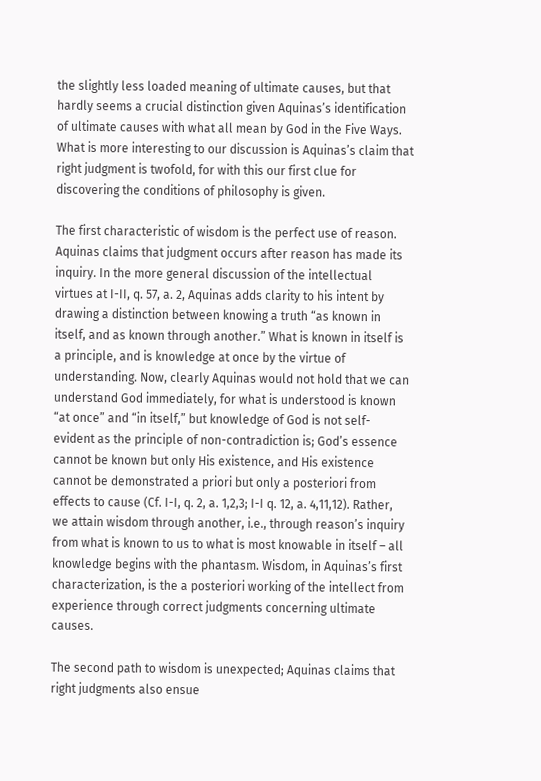the slightly less loaded meaning of ultimate causes, but that hardly seems a crucial distinction given Aquinas’s identification of ultimate causes with what all mean by God in the Five Ways. What is more interesting to our discussion is Aquinas’s claim that right judgment is twofold, for with this our first clue for discovering the conditions of philosophy is given.

The first characteristic of wisdom is the perfect use of reason. Aquinas claims that judgment occurs after reason has made its inquiry. In the more general discussion of the intellectual virtues at I-II, q. 57, a. 2, Aquinas adds clarity to his intent by drawing a distinction between knowing a truth “as known in itself, and as known through another.” What is known in itself is a principle, and is knowledge at once by the virtue of understanding. Now, clearly Aquinas would not hold that we can understand God immediately, for what is understood is known “at once” and “in itself,” but knowledge of God is not self-evident as the principle of non-contradiction is; God’s essence cannot be known but only His existence, and His existence cannot be demonstrated a priori but only a posteriori from effects to cause (Cf. I-I, q. 2, a. 1,2,3; I-I q. 12, a. 4,11,12). Rather, we attain wisdom through another, i.e., through reason’s inquiry from what is known to us to what is most knowable in itself – all knowledge begins with the phantasm. Wisdom, in Aquinas’s first characterization, is the a posteriori working of the intellect from experience through correct judgments concerning ultimate causes.

The second path to wisdom is unexpected; Aquinas claims that right judgments also ensue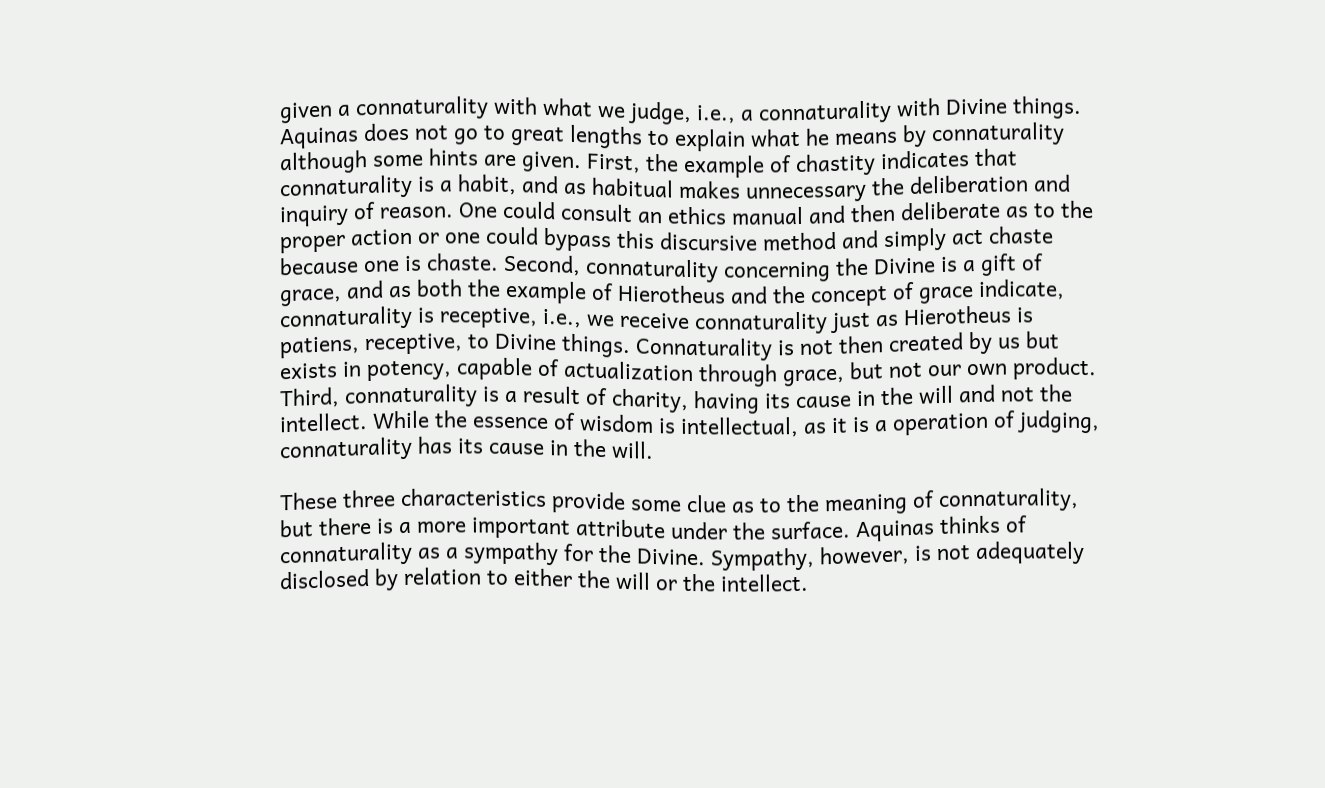given a connaturality with what we judge, i.e., a connaturality with Divine things. Aquinas does not go to great lengths to explain what he means by connaturality although some hints are given. First, the example of chastity indicates that connaturality is a habit, and as habitual makes unnecessary the deliberation and inquiry of reason. One could consult an ethics manual and then deliberate as to the proper action or one could bypass this discursive method and simply act chaste because one is chaste. Second, connaturality concerning the Divine is a gift of grace, and as both the example of Hierotheus and the concept of grace indicate, connaturality is receptive, i.e., we receive connaturality just as Hierotheus is patiens, receptive, to Divine things. Connaturality is not then created by us but exists in potency, capable of actualization through grace, but not our own product. Third, connaturality is a result of charity, having its cause in the will and not the intellect. While the essence of wisdom is intellectual, as it is a operation of judging, connaturality has its cause in the will.

These three characteristics provide some clue as to the meaning of connaturality, but there is a more important attribute under the surface. Aquinas thinks of connaturality as a sympathy for the Divine. Sympathy, however, is not adequately disclosed by relation to either the will or the intellect.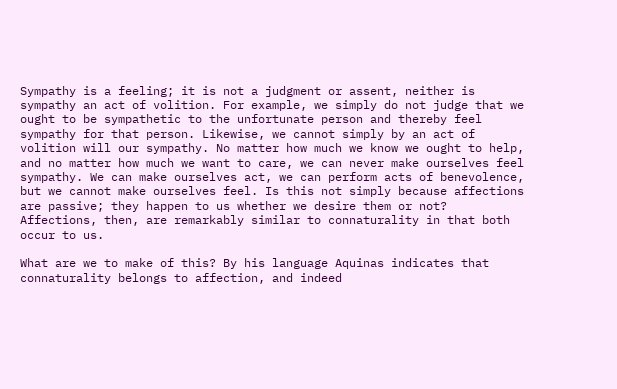Sympathy is a feeling; it is not a judgment or assent, neither is sympathy an act of volition. For example, we simply do not judge that we ought to be sympathetic to the unfortunate person and thereby feel sympathy for that person. Likewise, we cannot simply by an act of volition will our sympathy. No matter how much we know we ought to help, and no matter how much we want to care, we can never make ourselves feel sympathy. We can make ourselves act, we can perform acts of benevolence, but we cannot make ourselves feel. Is this not simply because affections are passive; they happen to us whether we desire them or not? Affections, then, are remarkably similar to connaturality in that both occur to us.

What are we to make of this? By his language Aquinas indicates that connaturality belongs to affection, and indeed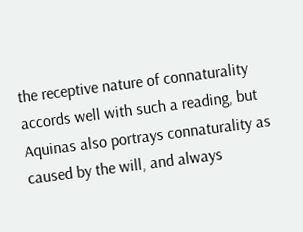the receptive nature of connaturality accords well with such a reading, but Aquinas also portrays connaturality as caused by the will, and always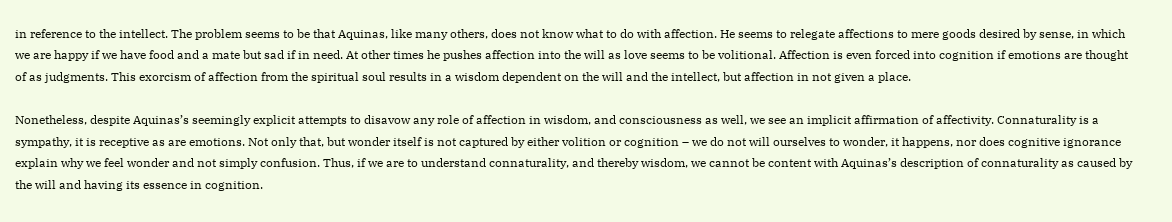in reference to the intellect. The problem seems to be that Aquinas, like many others, does not know what to do with affection. He seems to relegate affections to mere goods desired by sense, in which we are happy if we have food and a mate but sad if in need. At other times he pushes affection into the will as love seems to be volitional. Affection is even forced into cognition if emotions are thought of as judgments. This exorcism of affection from the spiritual soul results in a wisdom dependent on the will and the intellect, but affection in not given a place.

Nonetheless, despite Aquinas’s seemingly explicit attempts to disavow any role of affection in wisdom, and consciousness as well, we see an implicit affirmation of affectivity. Connaturality is a sympathy, it is receptive as are emotions. Not only that, but wonder itself is not captured by either volition or cognition – we do not will ourselves to wonder, it happens, nor does cognitive ignorance explain why we feel wonder and not simply confusion. Thus, if we are to understand connaturality, and thereby wisdom, we cannot be content with Aquinas’s description of connaturality as caused by the will and having its essence in cognition.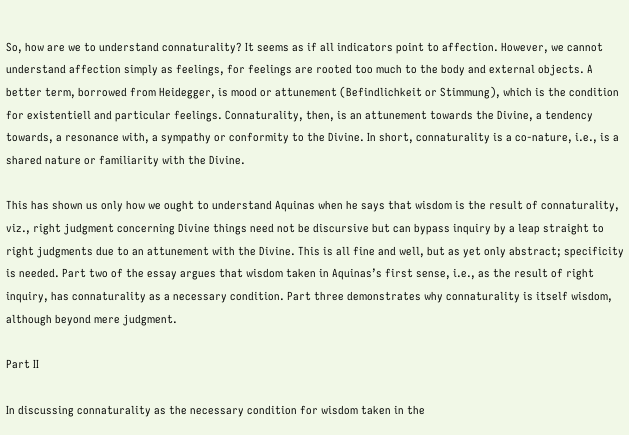So, how are we to understand connaturality? It seems as if all indicators point to affection. However, we cannot understand affection simply as feelings, for feelings are rooted too much to the body and external objects. A better term, borrowed from Heidegger, is mood or attunement (Befindlichkeit or Stimmung), which is the condition for existentiell and particular feelings. Connaturality, then, is an attunement towards the Divine, a tendency towards, a resonance with, a sympathy or conformity to the Divine. In short, connaturality is a co-nature, i.e., is a shared nature or familiarity with the Divine.

This has shown us only how we ought to understand Aquinas when he says that wisdom is the result of connaturality, viz., right judgment concerning Divine things need not be discursive but can bypass inquiry by a leap straight to right judgments due to an attunement with the Divine. This is all fine and well, but as yet only abstract; specificity is needed. Part two of the essay argues that wisdom taken in Aquinas’s first sense, i.e., as the result of right inquiry, has connaturality as a necessary condition. Part three demonstrates why connaturality is itself wisdom, although beyond mere judgment.

Part II

In discussing connaturality as the necessary condition for wisdom taken in the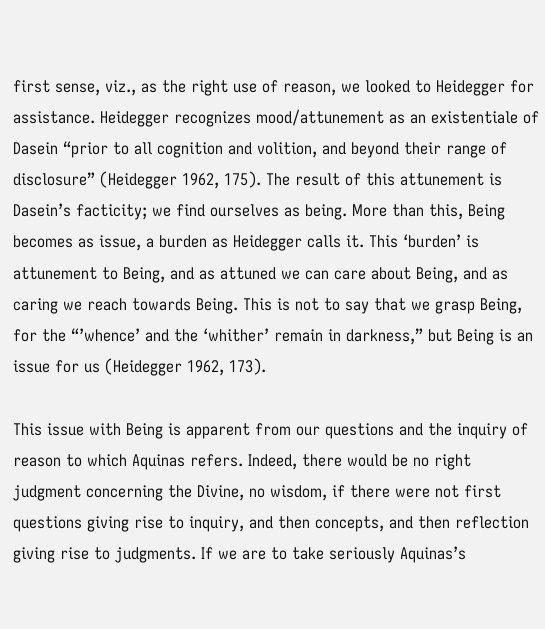first sense, viz., as the right use of reason, we looked to Heidegger for assistance. Heidegger recognizes mood/attunement as an existentiale of Dasein “prior to all cognition and volition, and beyond their range of disclosure” (Heidegger 1962, 175). The result of this attunement is Dasein’s facticity; we find ourselves as being. More than this, Being becomes as issue, a burden as Heidegger calls it. This ‘burden’ is attunement to Being, and as attuned we can care about Being, and as caring we reach towards Being. This is not to say that we grasp Being, for the “’whence’ and the ‘whither’ remain in darkness,” but Being is an issue for us (Heidegger 1962, 173).

This issue with Being is apparent from our questions and the inquiry of reason to which Aquinas refers. Indeed, there would be no right judgment concerning the Divine, no wisdom, if there were not first questions giving rise to inquiry, and then concepts, and then reflection giving rise to judgments. If we are to take seriously Aquinas’s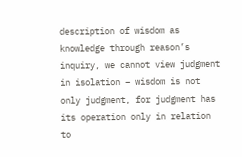description of wisdom as knowledge through reason’s inquiry, we cannot view judgment in isolation – wisdom is not only judgment, for judgment has its operation only in relation to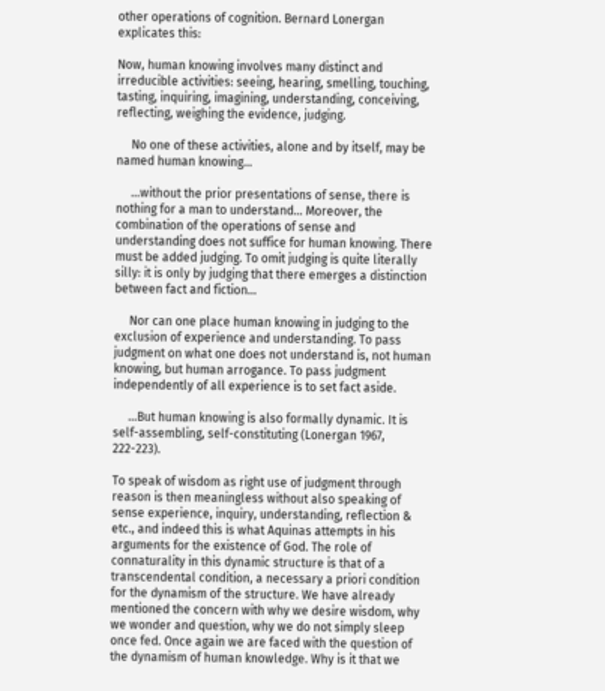other operations of cognition. Bernard Lonergan explicates this:

Now, human knowing involves many distinct and irreducible activities: seeing, hearing, smelling, touching, tasting, inquiring, imagining, understanding, conceiving, reflecting, weighing the evidence, judging.

     No one of these activities, alone and by itself, may be named human knowing…

     …without the prior presentations of sense, there is nothing for a man to understand… Moreover, the combination of the operations of sense and understanding does not suffice for human knowing. There must be added judging. To omit judging is quite literally silly: it is only by judging that there emerges a distinction between fact and fiction…

     Nor can one place human knowing in judging to the exclusion of experience and understanding. To pass judgment on what one does not understand is, not human knowing, but human arrogance. To pass judgment independently of all experience is to set fact aside.

     …But human knowing is also formally dynamic. It is self-assembling, self-constituting (Lonergan 1967, 222-223).

To speak of wisdom as right use of judgment through reason is then meaningless without also speaking of sense experience, inquiry, understanding, reflection & etc., and indeed this is what Aquinas attempts in his arguments for the existence of God. The role of connaturality in this dynamic structure is that of a transcendental condition, a necessary a priori condition for the dynamism of the structure. We have already mentioned the concern with why we desire wisdom, why we wonder and question, why we do not simply sleep once fed. Once again we are faced with the question of the dynamism of human knowledge. Why is it that we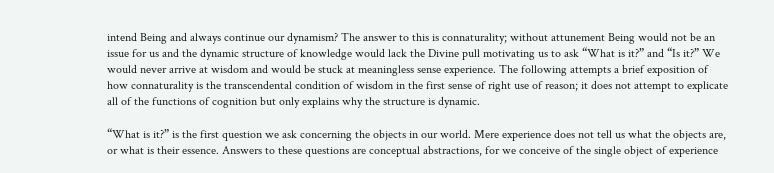intend Being and always continue our dynamism? The answer to this is connaturality; without attunement Being would not be an issue for us and the dynamic structure of knowledge would lack the Divine pull motivating us to ask “What is it?” and “Is it?” We would never arrive at wisdom and would be stuck at meaningless sense experience. The following attempts a brief exposition of how connaturality is the transcendental condition of wisdom in the first sense of right use of reason; it does not attempt to explicate all of the functions of cognition but only explains why the structure is dynamic.

“What is it?” is the first question we ask concerning the objects in our world. Mere experience does not tell us what the objects are, or what is their essence. Answers to these questions are conceptual abstractions, for we conceive of the single object of experience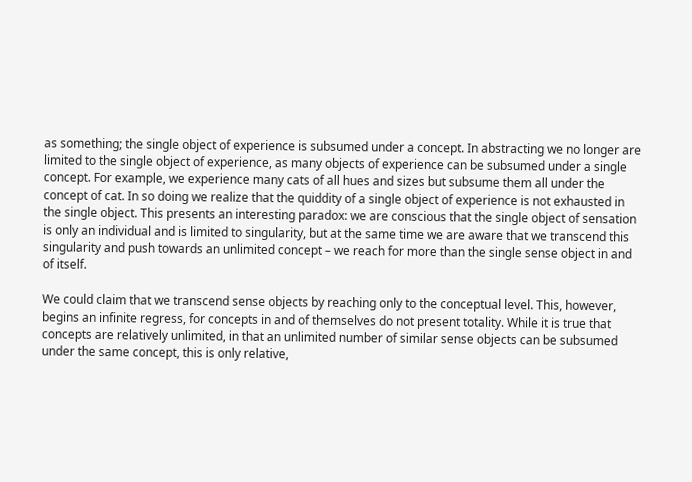as something; the single object of experience is subsumed under a concept. In abstracting we no longer are limited to the single object of experience, as many objects of experience can be subsumed under a single concept. For example, we experience many cats of all hues and sizes but subsume them all under the concept of cat. In so doing we realize that the quiddity of a single object of experience is not exhausted in the single object. This presents an interesting paradox: we are conscious that the single object of sensation is only an individual and is limited to singularity, but at the same time we are aware that we transcend this singularity and push towards an unlimited concept – we reach for more than the single sense object in and of itself.

We could claim that we transcend sense objects by reaching only to the conceptual level. This, however, begins an infinite regress, for concepts in and of themselves do not present totality. While it is true that concepts are relatively unlimited, in that an unlimited number of similar sense objects can be subsumed under the same concept, this is only relative,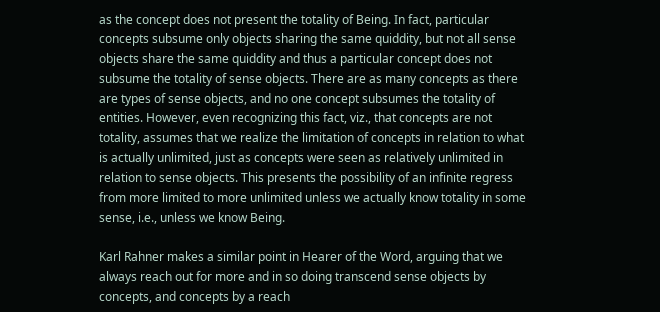as the concept does not present the totality of Being. In fact, particular concepts subsume only objects sharing the same quiddity, but not all sense objects share the same quiddity and thus a particular concept does not subsume the totality of sense objects. There are as many concepts as there are types of sense objects, and no one concept subsumes the totality of entities. However, even recognizing this fact, viz., that concepts are not totality, assumes that we realize the limitation of concepts in relation to what is actually unlimited, just as concepts were seen as relatively unlimited in relation to sense objects. This presents the possibility of an infinite regress from more limited to more unlimited unless we actually know totality in some sense, i.e., unless we know Being.

Karl Rahner makes a similar point in Hearer of the Word, arguing that we always reach out for more and in so doing transcend sense objects by concepts, and concepts by a reach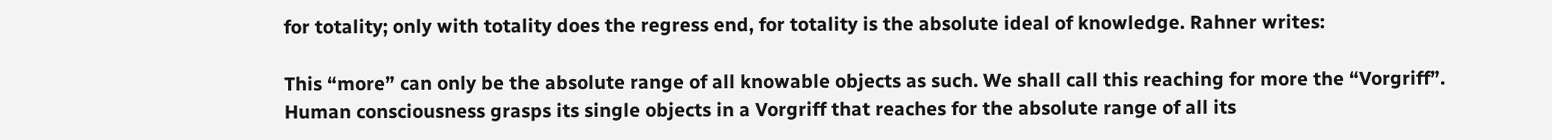for totality; only with totality does the regress end, for totality is the absolute ideal of knowledge. Rahner writes:

This “more” can only be the absolute range of all knowable objects as such. We shall call this reaching for more the “Vorgriff”. Human consciousness grasps its single objects in a Vorgriff that reaches for the absolute range of all its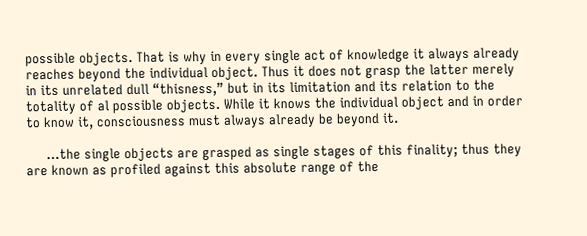possible objects. That is why in every single act of knowledge it always already reaches beyond the individual object. Thus it does not grasp the latter merely in its unrelated dull “thisness,” but in its limitation and its relation to the totality of al possible objects. While it knows the individual object and in order to know it, consciousness must always already be beyond it.

     …the single objects are grasped as single stages of this finality; thus they are known as profiled against this absolute range of the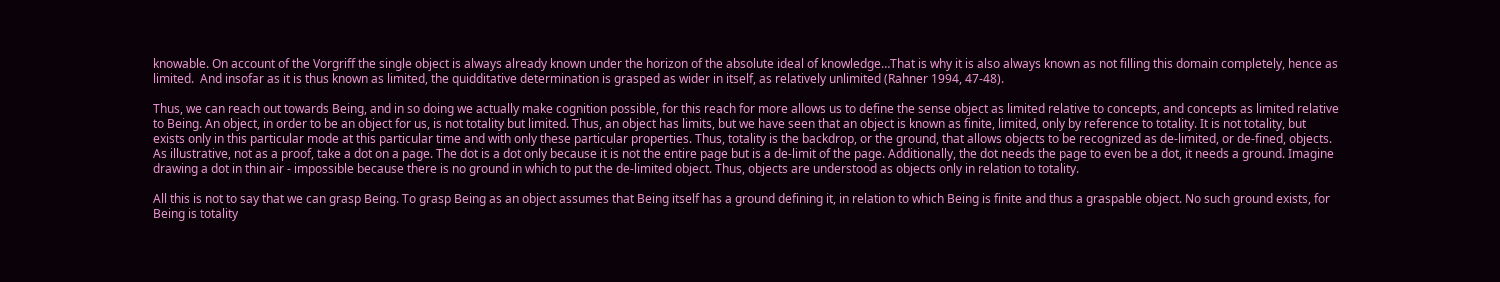knowable. On account of the Vorgriff the single object is always already known under the horizon of the absolute ideal of knowledge…That is why it is also always known as not filling this domain completely, hence as limited.  And insofar as it is thus known as limited, the quidditative determination is grasped as wider in itself, as relatively unlimited (Rahner 1994, 47-48).

Thus, we can reach out towards Being, and in so doing we actually make cognition possible, for this reach for more allows us to define the sense object as limited relative to concepts, and concepts as limited relative to Being. An object, in order to be an object for us, is not totality but limited. Thus, an object has limits, but we have seen that an object is known as finite, limited, only by reference to totality. It is not totality, but exists only in this particular mode at this particular time and with only these particular properties. Thus, totality is the backdrop, or the ground, that allows objects to be recognized as de-limited, or de-fined, objects. As illustrative, not as a proof, take a dot on a page. The dot is a dot only because it is not the entire page but is a de-limit of the page. Additionally, the dot needs the page to even be a dot, it needs a ground. Imagine drawing a dot in thin air - impossible because there is no ground in which to put the de-limited object. Thus, objects are understood as objects only in relation to totality.

All this is not to say that we can grasp Being. To grasp Being as an object assumes that Being itself has a ground defining it, in relation to which Being is finite and thus a graspable object. No such ground exists, for Being is totality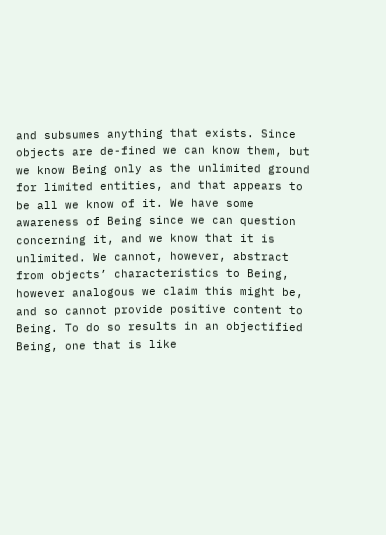and subsumes anything that exists. Since objects are de-fined we can know them, but we know Being only as the unlimited ground for limited entities, and that appears to be all we know of it. We have some awareness of Being since we can question concerning it, and we know that it is unlimited. We cannot, however, abstract from objects’ characteristics to Being, however analogous we claim this might be, and so cannot provide positive content to Being. To do so results in an objectified Being, one that is like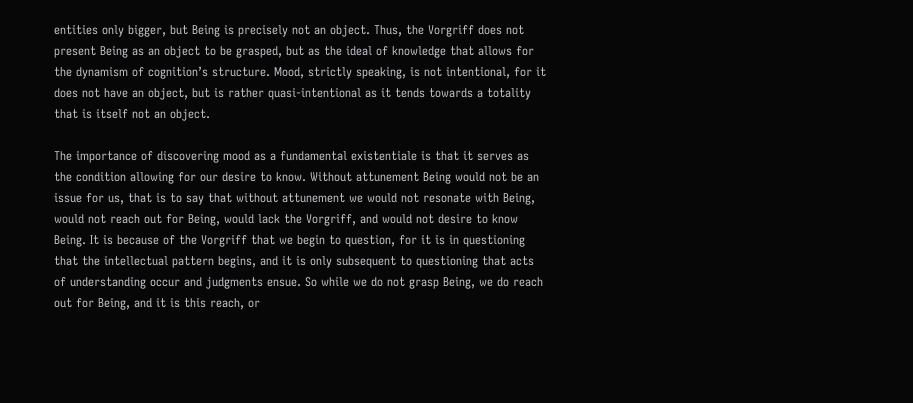entities only bigger, but Being is precisely not an object. Thus, the Vorgriff does not present Being as an object to be grasped, but as the ideal of knowledge that allows for the dynamism of cognition’s structure. Mood, strictly speaking, is not intentional, for it does not have an object, but is rather quasi-intentional as it tends towards a totality that is itself not an object.

The importance of discovering mood as a fundamental existentiale is that it serves as the condition allowing for our desire to know. Without attunement Being would not be an issue for us, that is to say that without attunement we would not resonate with Being, would not reach out for Being, would lack the Vorgriff, and would not desire to know Being. It is because of the Vorgriff that we begin to question, for it is in questioning that the intellectual pattern begins, and it is only subsequent to questioning that acts of understanding occur and judgments ensue. So while we do not grasp Being, we do reach out for Being, and it is this reach, or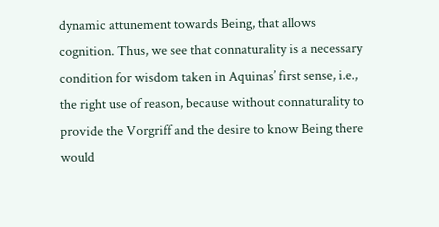dynamic attunement towards Being, that allows cognition. Thus, we see that connaturality is a necessary condition for wisdom taken in Aquinas’ first sense, i.e., the right use of reason, because without connaturality to provide the Vorgriff and the desire to know Being there would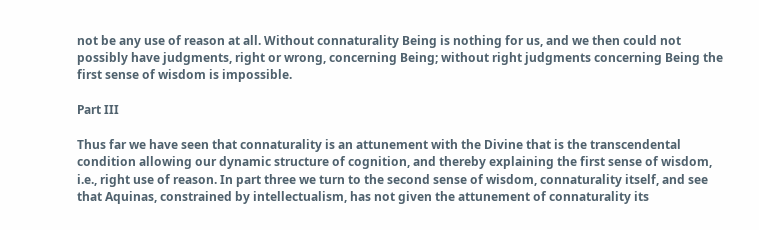not be any use of reason at all. Without connaturality Being is nothing for us, and we then could not possibly have judgments, right or wrong, concerning Being; without right judgments concerning Being the first sense of wisdom is impossible.

Part III

Thus far we have seen that connaturality is an attunement with the Divine that is the transcendental condition allowing our dynamic structure of cognition, and thereby explaining the first sense of wisdom, i.e., right use of reason. In part three we turn to the second sense of wisdom, connaturality itself, and see that Aquinas, constrained by intellectualism, has not given the attunement of connaturality its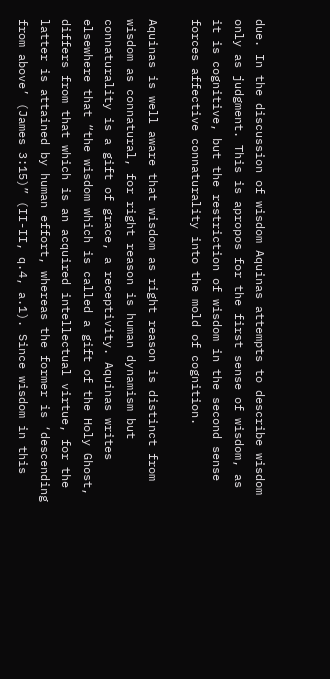due. In the discussion of wisdom Aquinas attempts to describe wisdom only as judgment. This is apropos for the first sense of wisdom, as it is cognitive, but the restriction of wisdom in the second sense forces affective connaturality into the mold of cognition.

Aquinas is well aware that wisdom as right reason is distinct from wisdom as connatural, for right reason is human dynamism but connaturality is a gift of grace, a receptivity. Aquinas writes elsewhere that “the wisdom which is called a gift of the Holy Ghost, differs from that which is an acquired intellectual virtue, for the latter is attained by human effort, whereas the former is ‘descending from above’ (James 3:15)” (II-II, q.4, a.1). Since wisdom in this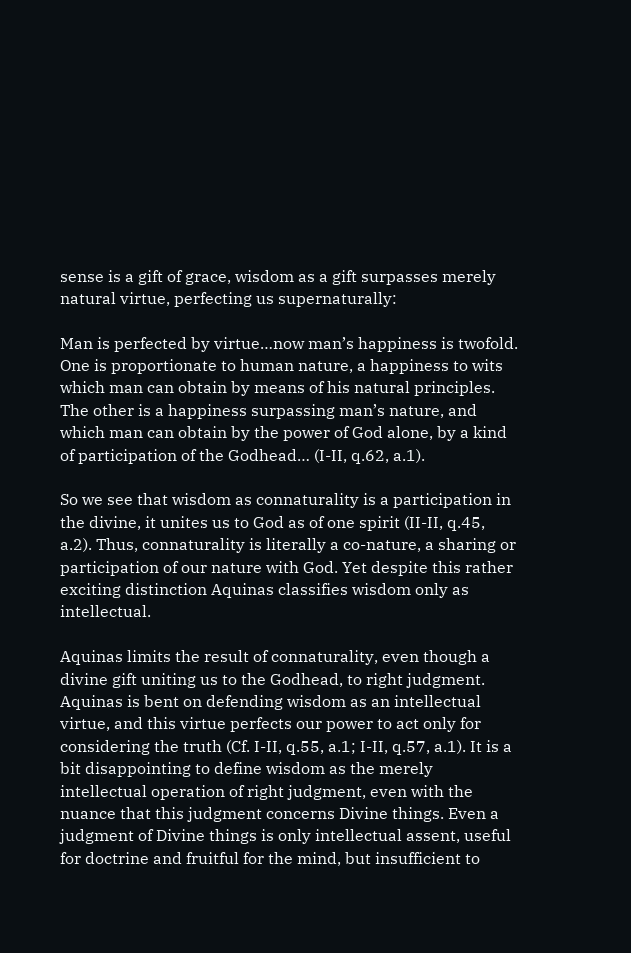sense is a gift of grace, wisdom as a gift surpasses merely natural virtue, perfecting us supernaturally:

Man is perfected by virtue…now man’s happiness is twofold. One is proportionate to human nature, a happiness to wits which man can obtain by means of his natural principles. The other is a happiness surpassing man’s nature, and which man can obtain by the power of God alone, by a kind of participation of the Godhead… (I-II, q.62, a.1).

So we see that wisdom as connaturality is a participation in the divine, it unites us to God as of one spirit (II-II, q.45, a.2). Thus, connaturality is literally a co-nature, a sharing or participation of our nature with God. Yet despite this rather exciting distinction Aquinas classifies wisdom only as intellectual.

Aquinas limits the result of connaturality, even though a divine gift uniting us to the Godhead, to right judgment. Aquinas is bent on defending wisdom as an intellectual virtue, and this virtue perfects our power to act only for considering the truth (Cf. I-II, q.55, a.1; I-II, q.57, a.1). It is a bit disappointing to define wisdom as the merely intellectual operation of right judgment, even with the nuance that this judgment concerns Divine things. Even a judgment of Divine things is only intellectual assent, useful for doctrine and fruitful for the mind, but insufficient to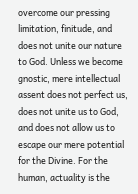overcome our pressing limitation, finitude, and does not unite our nature to God. Unless we become gnostic, mere intellectual assent does not perfect us, does not unite us to God, and does not allow us to escape our mere potential for the Divine. For the human, actuality is the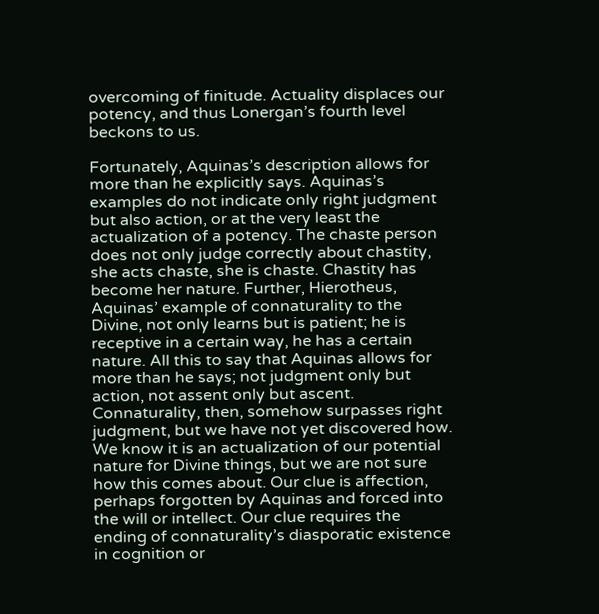overcoming of finitude. Actuality displaces our potency, and thus Lonergan’s fourth level beckons to us.

Fortunately, Aquinas’s description allows for more than he explicitly says. Aquinas’s examples do not indicate only right judgment but also action, or at the very least the actualization of a potency. The chaste person does not only judge correctly about chastity, she acts chaste, she is chaste. Chastity has become her nature. Further, Hierotheus, Aquinas’ example of connaturality to the Divine, not only learns but is patient; he is receptive in a certain way, he has a certain nature. All this to say that Aquinas allows for more than he says; not judgment only but action, not assent only but ascent. Connaturality, then, somehow surpasses right judgment, but we have not yet discovered how. We know it is an actualization of our potential nature for Divine things, but we are not sure how this comes about. Our clue is affection, perhaps forgotten by Aquinas and forced into the will or intellect. Our clue requires the ending of connaturality’s diasporatic existence in cognition or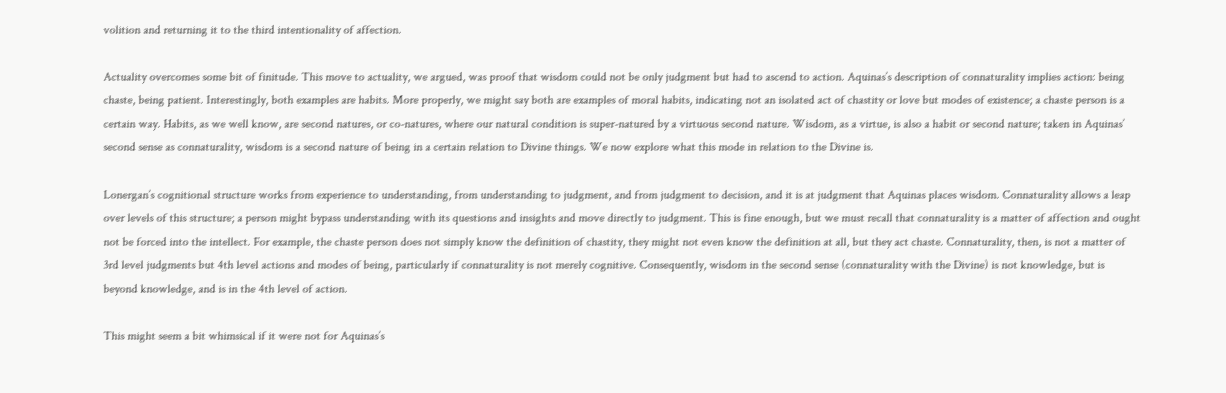volition and returning it to the third intentionality of affection.

Actuality overcomes some bit of finitude. This move to actuality, we argued, was proof that wisdom could not be only judgment but had to ascend to action. Aquinas’s description of connaturality implies action: being chaste, being patient. Interestingly, both examples are habits. More properly, we might say both are examples of moral habits, indicating not an isolated act of chastity or love but modes of existence; a chaste person is a certain way. Habits, as we well know, are second natures, or co-natures, where our natural condition is super-natured by a virtuous second nature. Wisdom, as a virtue, is also a habit or second nature; taken in Aquinas’ second sense as connaturality, wisdom is a second nature of being in a certain relation to Divine things. We now explore what this mode in relation to the Divine is.

Lonergan’s cognitional structure works from experience to understanding, from understanding to judgment, and from judgment to decision, and it is at judgment that Aquinas places wisdom. Connaturality allows a leap over levels of this structure; a person might bypass understanding with its questions and insights and move directly to judgment. This is fine enough, but we must recall that connaturality is a matter of affection and ought not be forced into the intellect. For example, the chaste person does not simply know the definition of chastity, they might not even know the definition at all, but they act chaste. Connaturality, then, is not a matter of 3rd level judgments but 4th level actions and modes of being, particularly if connaturality is not merely cognitive. Consequently, wisdom in the second sense (connaturality with the Divine) is not knowledge, but is beyond knowledge, and is in the 4th level of action.

This might seem a bit whimsical if it were not for Aquinas’s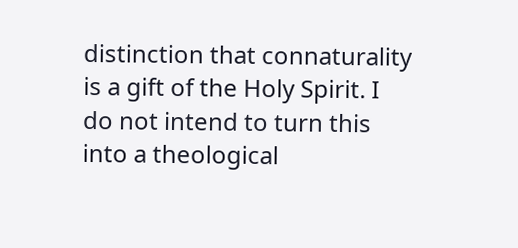distinction that connaturality is a gift of the Holy Spirit. I do not intend to turn this into a theological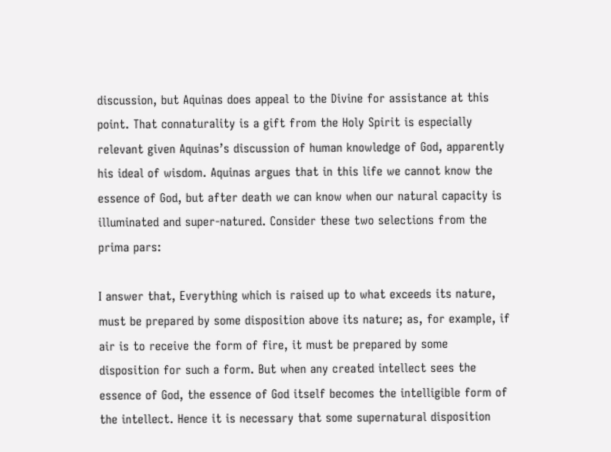discussion, but Aquinas does appeal to the Divine for assistance at this point. That connaturality is a gift from the Holy Spirit is especially relevant given Aquinas’s discussion of human knowledge of God, apparently his ideal of wisdom. Aquinas argues that in this life we cannot know the essence of God, but after death we can know when our natural capacity is illuminated and super-natured. Consider these two selections from the prima pars:

I answer that, Everything which is raised up to what exceeds its nature, must be prepared by some disposition above its nature; as, for example, if air is to receive the form of fire, it must be prepared by some disposition for such a form. But when any created intellect sees the essence of God, the essence of God itself becomes the intelligible form of the intellect. Hence it is necessary that some supernatural disposition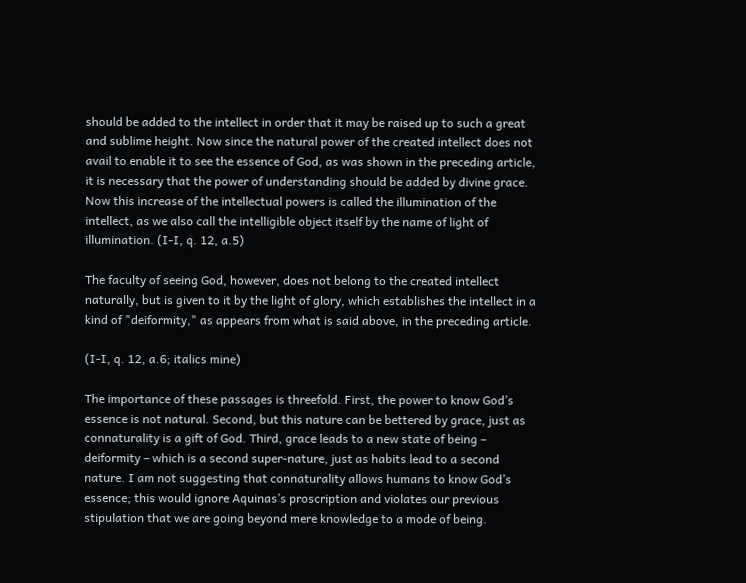should be added to the intellect in order that it may be raised up to such a great and sublime height. Now since the natural power of the created intellect does not avail to enable it to see the essence of God, as was shown in the preceding article, it is necessary that the power of understanding should be added by divine grace. Now this increase of the intellectual powers is called the illumination of the intellect, as we also call the intelligible object itself by the name of light of illumination. (I-I, q. 12, a.5)

The faculty of seeing God, however, does not belong to the created intellect naturally, but is given to it by the light of glory, which establishes the intellect in a kind of "deiformity," as appears from what is said above, in the preceding article.

(I-I, q. 12, a.6; italics mine)

The importance of these passages is threefold. First, the power to know God’s essence is not natural. Second, but this nature can be bettered by grace, just as connaturality is a gift of God. Third, grace leads to a new state of being – deiformity – which is a second super-nature, just as habits lead to a second nature. I am not suggesting that connaturality allows humans to know God’s essence; this would ignore Aquinas’s proscription and violates our previous stipulation that we are going beyond mere knowledge to a mode of being.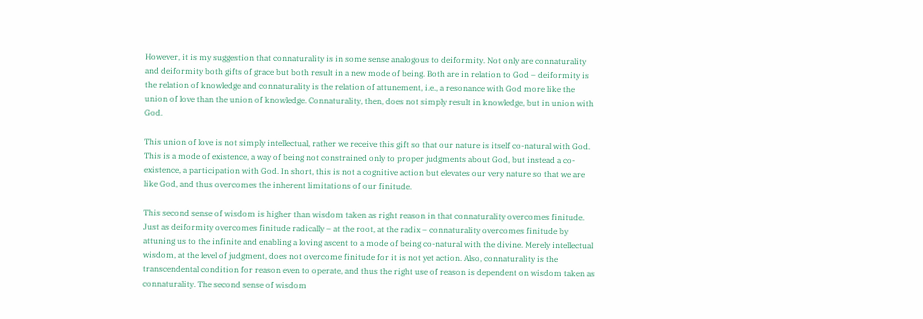However, it is my suggestion that connaturality is in some sense analogous to deiformity. Not only are connaturality and deiformity both gifts of grace but both result in a new mode of being. Both are in relation to God – deiformity is the relation of knowledge and connaturality is the relation of attunement, i.e., a resonance with God more like the union of love than the union of knowledge. Connaturality, then, does not simply result in knowledge, but in union with God.

This union of love is not simply intellectual, rather we receive this gift so that our nature is itself co-natural with God. This is a mode of existence, a way of being not constrained only to proper judgments about God, but instead a co-existence, a participation with God. In short, this is not a cognitive action but elevates our very nature so that we are like God, and thus overcomes the inherent limitations of our finitude.

This second sense of wisdom is higher than wisdom taken as right reason in that connaturality overcomes finitude. Just as deiformity overcomes finitude radically – at the root, at the radix – connaturality overcomes finitude by attuning us to the infinite and enabling a loving ascent to a mode of being co-natural with the divine. Merely intellectual wisdom, at the level of judgment, does not overcome finitude for it is not yet action. Also, connaturality is the transcendental condition for reason even to operate, and thus the right use of reason is dependent on wisdom taken as connaturality. The second sense of wisdom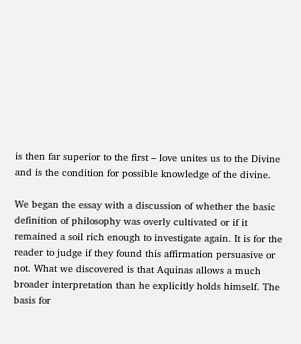is then far superior to the first – love unites us to the Divine and is the condition for possible knowledge of the divine.

We began the essay with a discussion of whether the basic definition of philosophy was overly cultivated or if it remained a soil rich enough to investigate again. It is for the reader to judge if they found this affirmation persuasive or not. What we discovered is that Aquinas allows a much broader interpretation than he explicitly holds himself. The basis for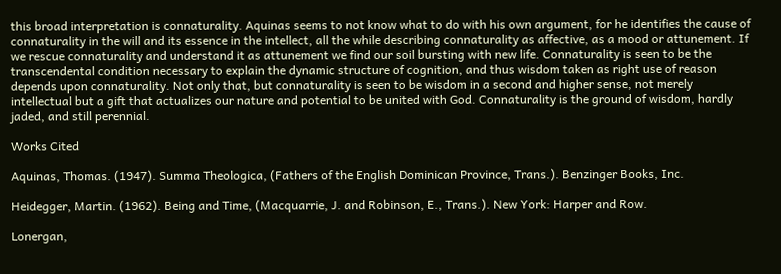this broad interpretation is connaturality. Aquinas seems to not know what to do with his own argument, for he identifies the cause of connaturality in the will and its essence in the intellect, all the while describing connaturality as affective, as a mood or attunement. If we rescue connaturality and understand it as attunement we find our soil bursting with new life. Connaturality is seen to be the transcendental condition necessary to explain the dynamic structure of cognition, and thus wisdom taken as right use of reason depends upon connaturality. Not only that, but connaturality is seen to be wisdom in a second and higher sense, not merely intellectual but a gift that actualizes our nature and potential to be united with God. Connaturality is the ground of wisdom, hardly jaded, and still perennial.

Works Cited

Aquinas, Thomas. (1947). Summa Theologica, (Fathers of the English Dominican Province, Trans.). Benzinger Books, Inc.

Heidegger, Martin. (1962). Being and Time, (Macquarrie, J. and Robinson, E., Trans.). New York: Harper and Row.

Lonergan,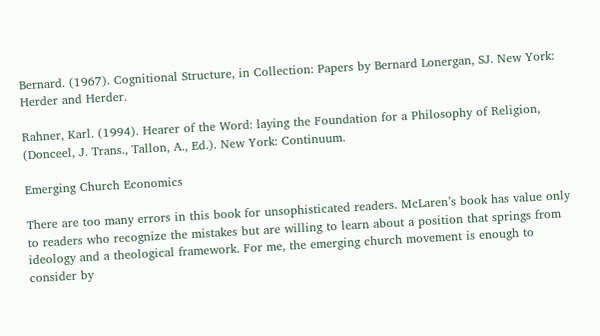Bernard. (1967). Cognitional Structure, in Collection: Papers by Bernard Lonergan, SJ. New York: Herder and Herder.

Rahner, Karl. (1994). Hearer of the Word: laying the Foundation for a Philosophy of Religion, (Donceel, J. Trans., Tallon, A., Ed.). New York: Continuum.

Emerging Church Economics

There are too many errors in this book for unsophisticated readers. McLaren’s book has value only to readers who recognize the mistakes but are willing to learn about a position that springs from ideology and a theological framework. For me, the emerging church movement is enough to consider by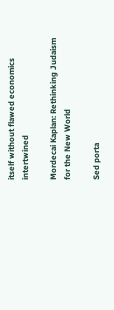itself without flawed economics intertwined

Mordecai Kaplan: Rethinking Judaism for the New World

Sed porta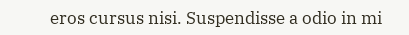eros cursus nisi. Suspendisse a odio in mi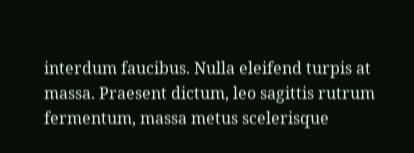interdum faucibus. Nulla eleifend turpis at massa. Praesent dictum, leo sagittis rutrum fermentum, massa metus scelerisque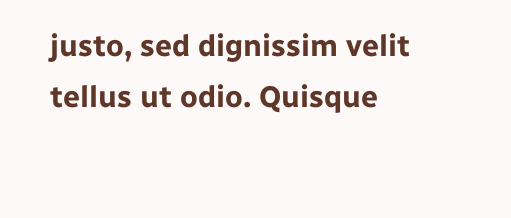justo, sed dignissim velit tellus ut odio. Quisque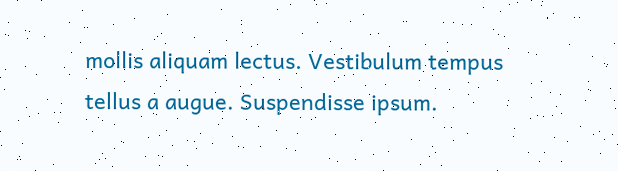mollis aliquam lectus. Vestibulum tempus tellus a augue. Suspendisse ipsum.